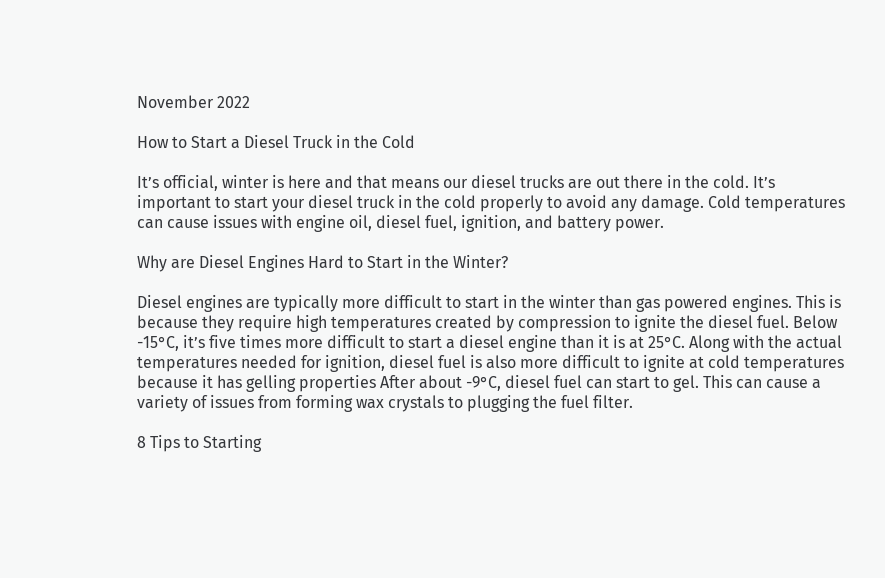November 2022

How to Start a Diesel Truck in the Cold

It’s official, winter is here and that means our diesel trucks are out there in the cold. It’s important to start your diesel truck in the cold properly to avoid any damage. Cold temperatures can cause issues with engine oil, diesel fuel, ignition, and battery power.

Why are Diesel Engines Hard to Start in the Winter?

Diesel engines are typically more difficult to start in the winter than gas powered engines. This is because they require high temperatures created by compression to ignite the diesel fuel. Below -15°C, it’s five times more difficult to start a diesel engine than it is at 25°C. Along with the actual temperatures needed for ignition, diesel fuel is also more difficult to ignite at cold temperatures because it has gelling properties After about -9°C, diesel fuel can start to gel. This can cause a variety of issues from forming wax crystals to plugging the fuel filter.

8 Tips to Starting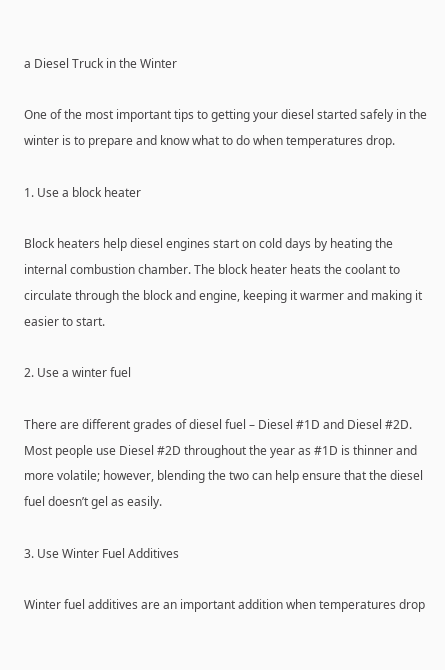a Diesel Truck in the Winter

One of the most important tips to getting your diesel started safely in the winter is to prepare and know what to do when temperatures drop.

1. Use a block heater

Block heaters help diesel engines start on cold days by heating the internal combustion chamber. The block heater heats the coolant to circulate through the block and engine, keeping it warmer and making it easier to start.

2. Use a winter fuel

There are different grades of diesel fuel – Diesel #1D and Diesel #2D. Most people use Diesel #2D throughout the year as #1D is thinner and more volatile; however, blending the two can help ensure that the diesel fuel doesn’t gel as easily.

3. Use Winter Fuel Additives

Winter fuel additives are an important addition when temperatures drop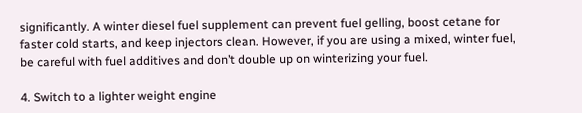significantly. A winter diesel fuel supplement can prevent fuel gelling, boost cetane for faster cold starts, and keep injectors clean. However, if you are using a mixed, winter fuel, be careful with fuel additives and don’t double up on winterizing your fuel.

4. Switch to a lighter weight engine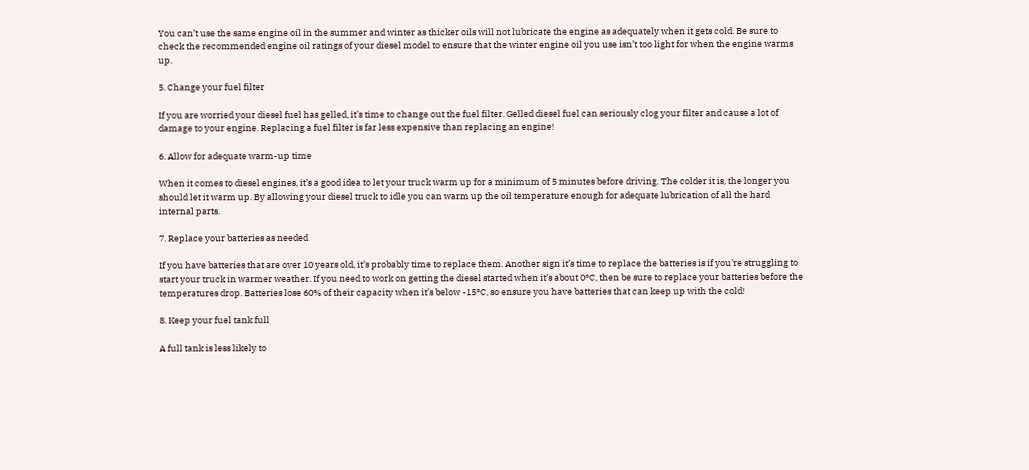You can’t use the same engine oil in the summer and winter as thicker oils will not lubricate the engine as adequately when it gets cold. Be sure to check the recommended engine oil ratings of your diesel model to ensure that the winter engine oil you use isn’t too light for when the engine warms up.

5. Change your fuel filter

If you are worried your diesel fuel has gelled, it’s time to change out the fuel filter. Gelled diesel fuel can seriously clog your filter and cause a lot of damage to your engine. Replacing a fuel filter is far less expensive than replacing an engine!

6. Allow for adequate warm-up time

When it comes to diesel engines, it’s a good idea to let your truck warm up for a minimum of 5 minutes before driving. The colder it is, the longer you should let it warm up. By allowing your diesel truck to idle you can warm up the oil temperature enough for adequate lubrication of all the hard internal parts.

7. Replace your batteries as needed

If you have batteries that are over 10 years old, it’s probably time to replace them. Another sign it’s time to replace the batteries is if you’re struggling to start your truck in warmer weather. If you need to work on getting the diesel started when it’s about 0°C, then be sure to replace your batteries before the temperatures drop. Batteries lose 60% of their capacity when it’s below -15°C, so ensure you have batteries that can keep up with the cold!

8. Keep your fuel tank full

A full tank is less likely to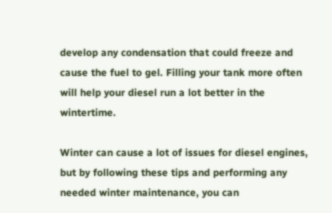develop any condensation that could freeze and cause the fuel to gel. Filling your tank more often will help your diesel run a lot better in the wintertime.

Winter can cause a lot of issues for diesel engines, but by following these tips and performing any needed winter maintenance, you can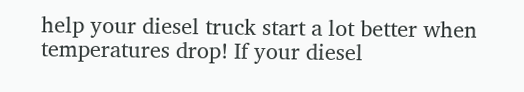help your diesel truck start a lot better when temperatures drop! If your diesel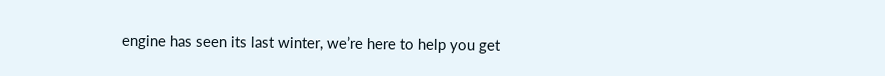engine has seen its last winter, we’re here to help you get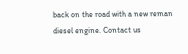back on the road with a new reman diesel engine. Contact us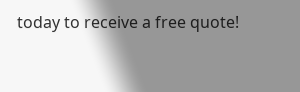today to receive a free quote!